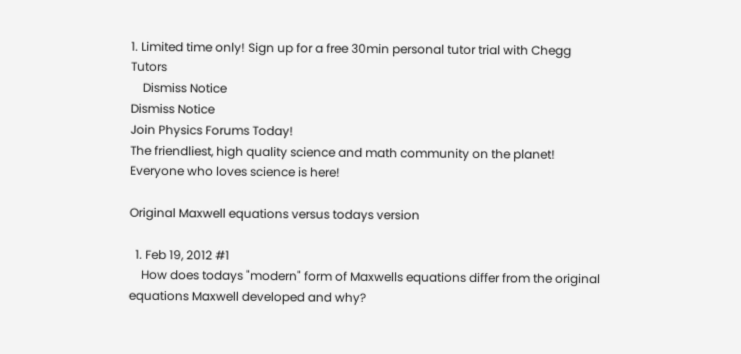1. Limited time only! Sign up for a free 30min personal tutor trial with Chegg Tutors
    Dismiss Notice
Dismiss Notice
Join Physics Forums Today!
The friendliest, high quality science and math community on the planet! Everyone who loves science is here!

Original Maxwell equations versus todays version

  1. Feb 19, 2012 #1
    How does todays "modern" form of Maxwells equations differ from the original equations Maxwell developed and why?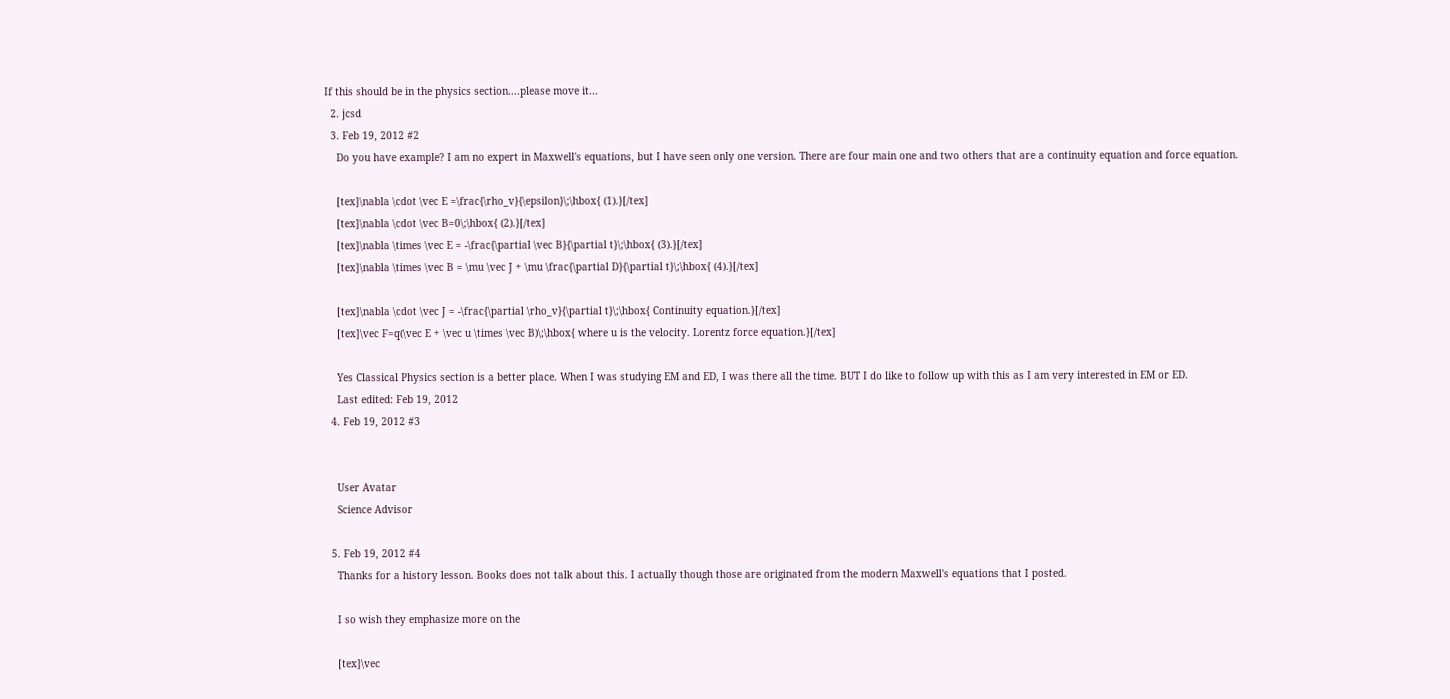If this should be in the physics section....please move it...
  2. jcsd
  3. Feb 19, 2012 #2
    Do you have example? I am no expert in Maxwell's equations, but I have seen only one version. There are four main one and two others that are a continuity equation and force equation.

    [tex]\nabla \cdot \vec E =\frac{\rho_v}{\epsilon}\;\hbox{ (1).}[/tex]
    [tex]\nabla \cdot \vec B=0\;\hbox{ (2).}[/tex]
    [tex]\nabla \times \vec E = -\frac{\partial \vec B}{\partial t}\;\hbox{ (3).}[/tex]
    [tex]\nabla \times \vec B = \mu \vec J + \mu \frac{\partial D}{\partial t}\;\hbox{ (4).}[/tex]

    [tex]\nabla \cdot \vec J = -\frac{\partial \rho_v}{\partial t}\;\hbox{ Continuity equation.}[/tex]
    [tex]\vec F=q(\vec E + \vec u \times \vec B)\;\hbox{ where u is the velocity. Lorentz force equation.}[/tex]

    Yes Classical Physics section is a better place. When I was studying EM and ED, I was there all the time. BUT I do like to follow up with this as I am very interested in EM or ED.
    Last edited: Feb 19, 2012
  4. Feb 19, 2012 #3


    User Avatar
    Science Advisor

  5. Feb 19, 2012 #4
    Thanks for a history lesson. Books does not talk about this. I actually though those are originated from the modern Maxwell's equations that I posted.

    I so wish they emphasize more on the

    [tex]\vec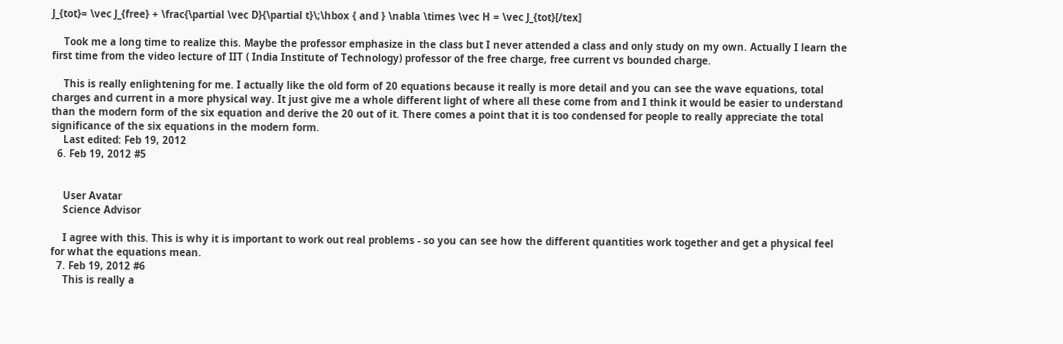J_{tot}= \vec J_{free} + \frac{\partial \vec D}{\partial t}\;\hbox { and } \nabla \times \vec H = \vec J_{tot}[/tex]

    Took me a long time to realize this. Maybe the professor emphasize in the class but I never attended a class and only study on my own. Actually I learn the first time from the video lecture of IIT ( India Institute of Technology) professor of the free charge, free current vs bounded charge.

    This is really enlightening for me. I actually like the old form of 20 equations because it really is more detail and you can see the wave equations, total charges and current in a more physical way. It just give me a whole different light of where all these come from and I think it would be easier to understand than the modern form of the six equation and derive the 20 out of it. There comes a point that it is too condensed for people to really appreciate the total significance of the six equations in the modern form.
    Last edited: Feb 19, 2012
  6. Feb 19, 2012 #5


    User Avatar
    Science Advisor

    I agree with this. This is why it is important to work out real problems - so you can see how the different quantities work together and get a physical feel for what the equations mean.
  7. Feb 19, 2012 #6
    This is really a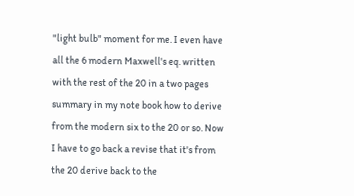"light bulb" moment for me. I even have all the 6 modern Maxwell's eq. written with the rest of the 20 in a two pages summary in my note book how to derive from the modern six to the 20 or so. Now I have to go back a revise that it's from the 20 derive back to the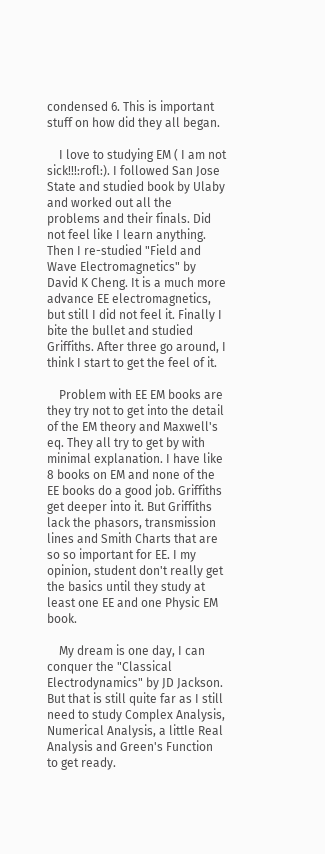condensed 6. This is important stuff on how did they all began.

    I love to studying EM ( I am not sick!!!:rofl:). I followed San Jose State and studied book by Ulaby and worked out all the problems and their finals. Did not feel like I learn anything. Then I re-studied "Field and Wave Electromagnetics" by David K Cheng. It is a much more advance EE electromagnetics, but still I did not feel it. Finally I bite the bullet and studied Griffiths. After three go around, I think I start to get the feel of it.

    Problem with EE EM books are they try not to get into the detail of the EM theory and Maxwell's eq. They all try to get by with minimal explanation. I have like 8 books on EM and none of the EE books do a good job. Griffiths get deeper into it. But Griffiths lack the phasors, transmission lines and Smith Charts that are so so important for EE. I my opinion, student don't really get the basics until they study at least one EE and one Physic EM book.

    My dream is one day, I can conquer the "Classical Electrodynamics" by JD Jackson. But that is still quite far as I still need to study Complex Analysis, Numerical Analysis, a little Real Analysis and Green's Function to get ready.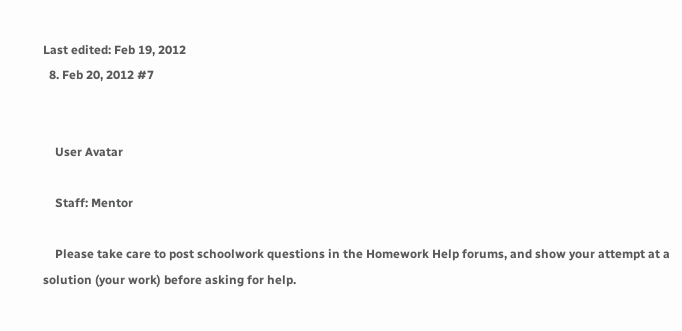Last edited: Feb 19, 2012
  8. Feb 20, 2012 #7


    User Avatar

    Staff: Mentor

    Please take care to post schoolwork questions in the Homework Help forums, and show your attempt at a solution (your work) before asking for help.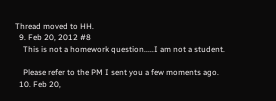Thread moved to HH.
  9. Feb 20, 2012 #8
    This is not a homework question.....I am not a student.

    Please refer to the PM I sent you a few moments ago.
  10. Feb 20,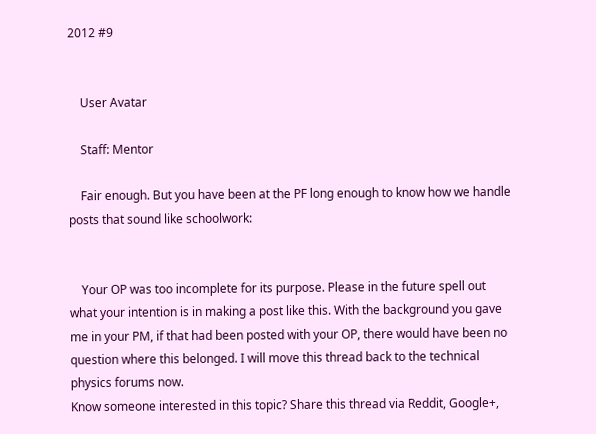2012 #9


    User Avatar

    Staff: Mentor

    Fair enough. But you have been at the PF long enough to know how we handle posts that sound like schoolwork:


    Your OP was too incomplete for its purpose. Please in the future spell out what your intention is in making a post like this. With the background you gave me in your PM, if that had been posted with your OP, there would have been no question where this belonged. I will move this thread back to the technical physics forums now.
Know someone interested in this topic? Share this thread via Reddit, Google+,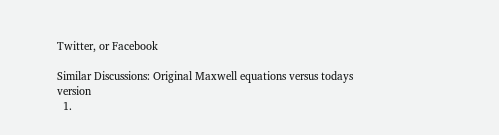Twitter, or Facebook

Similar Discussions: Original Maxwell equations versus todays version
  1.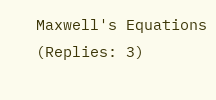Maxwell's Equations (Replies: 3)